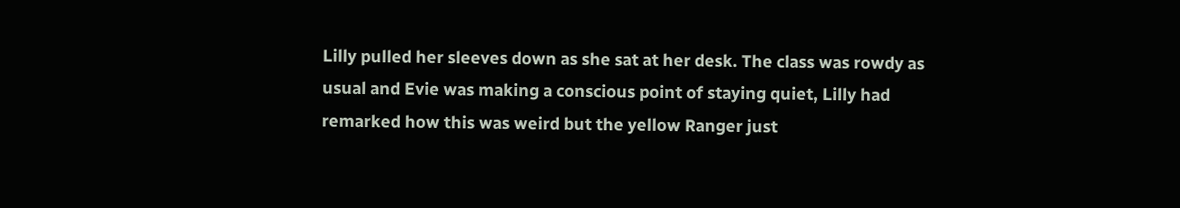Lilly pulled her sleeves down as she sat at her desk. The class was rowdy as
usual and Evie was making a conscious point of staying quiet, Lilly had
remarked how this was weird but the yellow Ranger just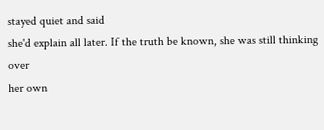stayed quiet and said
she'd explain all later. If the truth be known, she was still thinking over
her own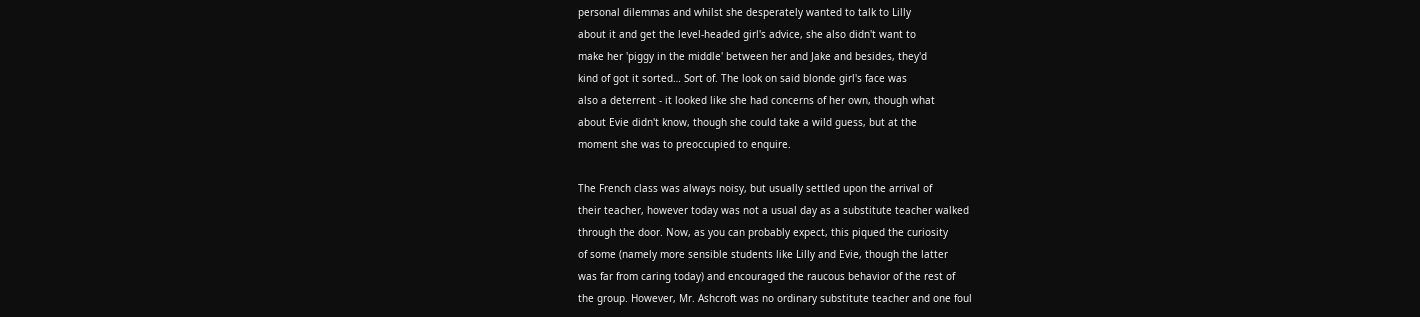personal dilemmas and whilst she desperately wanted to talk to Lilly
about it and get the level-headed girl's advice, she also didn't want to
make her 'piggy in the middle' between her and Jake and besides, they'd
kind of got it sorted… Sort of. The look on said blonde girl's face was
also a deterrent - it looked like she had concerns of her own, though what
about Evie didn't know, though she could take a wild guess, but at the
moment she was to preoccupied to enquire.

The French class was always noisy, but usually settled upon the arrival of
their teacher, however today was not a usual day as a substitute teacher walked
through the door. Now, as you can probably expect, this piqued the curiosity
of some (namely more sensible students like Lilly and Evie, though the latter
was far from caring today) and encouraged the raucous behavior of the rest of
the group. However, Mr. Ashcroft was no ordinary substitute teacher and one foul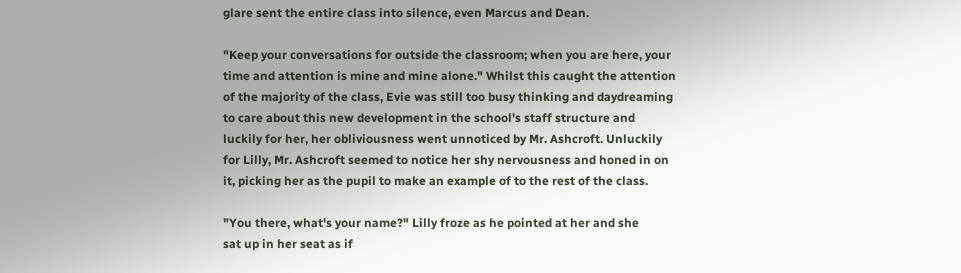glare sent the entire class into silence, even Marcus and Dean.

"Keep your conversations for outside the classroom; when you are here, your
time and attention is mine and mine alone." Whilst this caught the attention
of the majority of the class, Evie was still too busy thinking and daydreaming
to care about this new development in the school's staff structure and
luckily for her, her obliviousness went unnoticed by Mr. Ashcroft. Unluckily
for Lilly, Mr. Ashcroft seemed to notice her shy nervousness and honed in on
it, picking her as the pupil to make an example of to the rest of the class.

"You there, what's your name?" Lilly froze as he pointed at her and she
sat up in her seat as if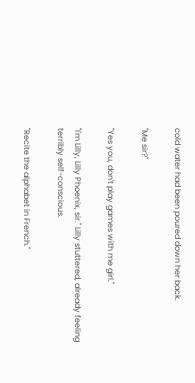cold water had been poured down her back.

"Me sir?"

"Yes you, don't play games with me girl."

"I'm Lilly, Lilly Phoenix, sir." Lilly stuttered, already feeling
terribly self-conscious.

"Recite the alphabet in French."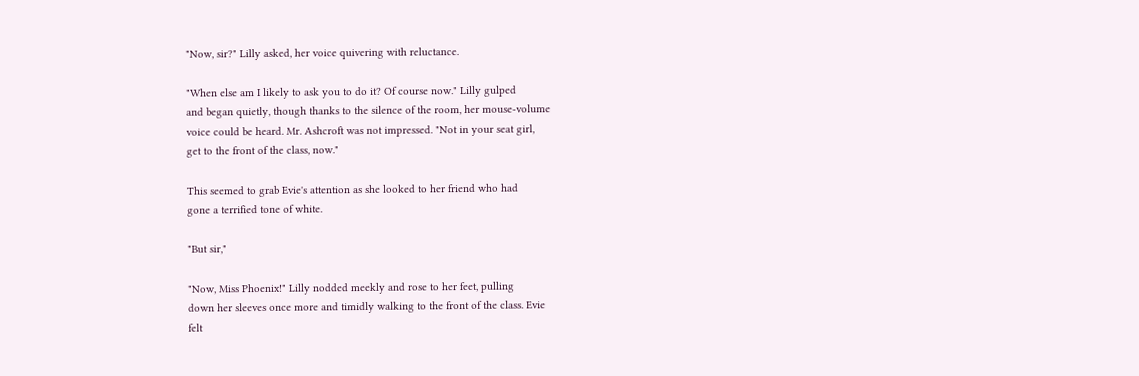"Now, sir?" Lilly asked, her voice quivering with reluctance.

"When else am I likely to ask you to do it? Of course now." Lilly gulped
and began quietly, though thanks to the silence of the room, her mouse-volume
voice could be heard. Mr. Ashcroft was not impressed. "Not in your seat girl,
get to the front of the class, now."

This seemed to grab Evie's attention as she looked to her friend who had
gone a terrified tone of white.

"But sir,"

"Now, Miss Phoenix!" Lilly nodded meekly and rose to her feet, pulling
down her sleeves once more and timidly walking to the front of the class. Evie
felt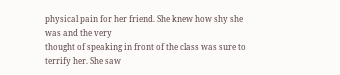physical pain for her friend. She knew how shy she was and the very
thought of speaking in front of the class was sure to terrify her. She saw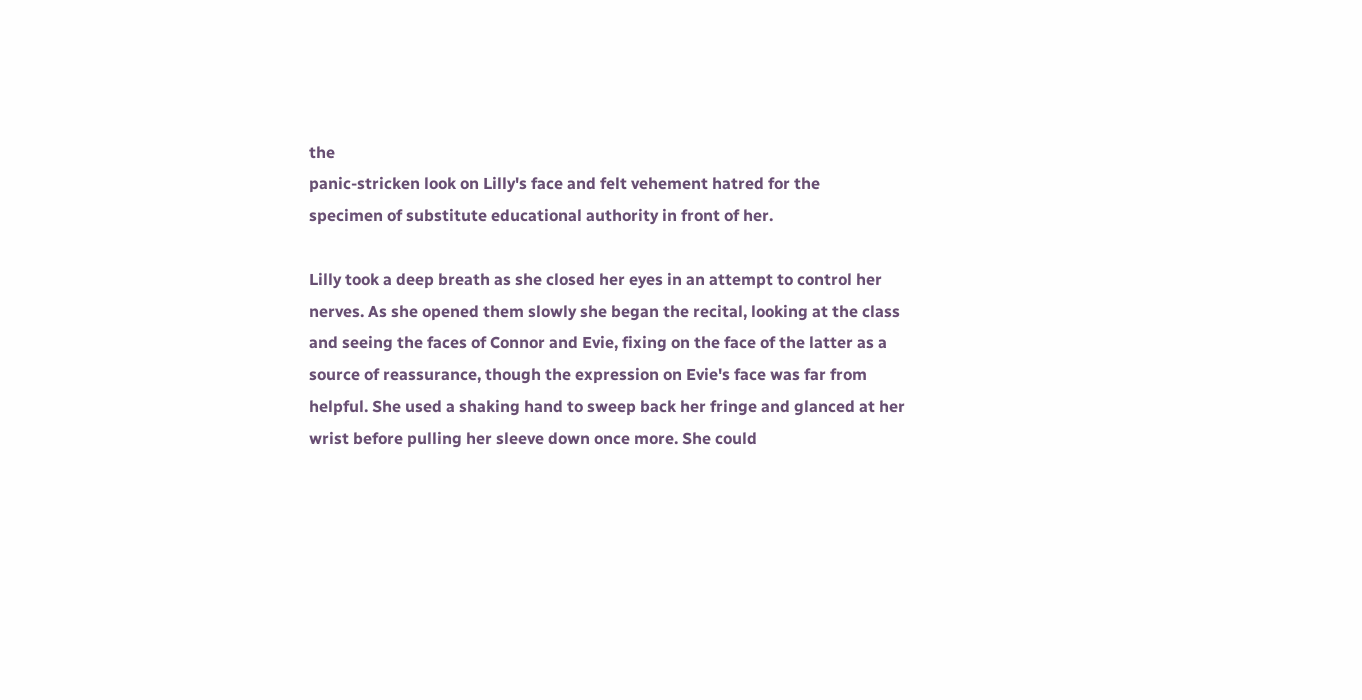the
panic-stricken look on Lilly's face and felt vehement hatred for the
specimen of substitute educational authority in front of her.

Lilly took a deep breath as she closed her eyes in an attempt to control her
nerves. As she opened them slowly she began the recital, looking at the class
and seeing the faces of Connor and Evie, fixing on the face of the latter as a
source of reassurance, though the expression on Evie's face was far from
helpful. She used a shaking hand to sweep back her fringe and glanced at her
wrist before pulling her sleeve down once more. She could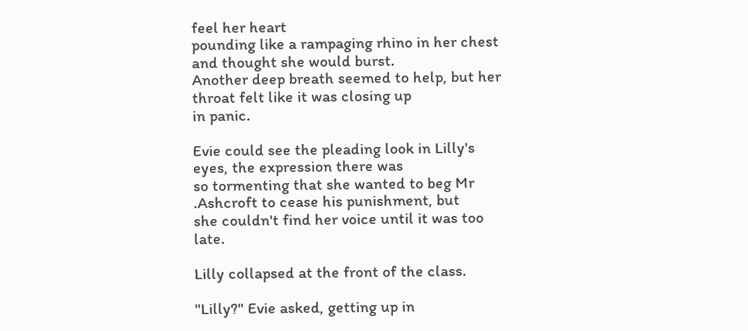feel her heart
pounding like a rampaging rhino in her chest and thought she would burst.
Another deep breath seemed to help, but her throat felt like it was closing up
in panic.

Evie could see the pleading look in Lilly's eyes, the expression there was
so tormenting that she wanted to beg Mr .Ashcroft to cease his punishment, but
she couldn't find her voice until it was too late.

Lilly collapsed at the front of the class.

"Lilly?" Evie asked, getting up in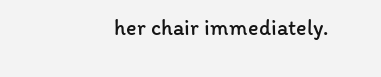her chair immediately.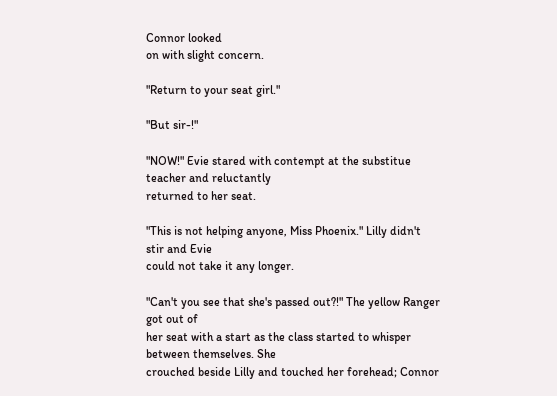Connor looked
on with slight concern.

"Return to your seat girl."

"But sir-!"

"NOW!" Evie stared with contempt at the substitue teacher and reluctantly
returned to her seat.

"This is not helping anyone, Miss Phoenix." Lilly didn't stir and Evie
could not take it any longer.

"Can't you see that she's passed out?!" The yellow Ranger got out of
her seat with a start as the class started to whisper between themselves. She
crouched beside Lilly and touched her forehead; Connor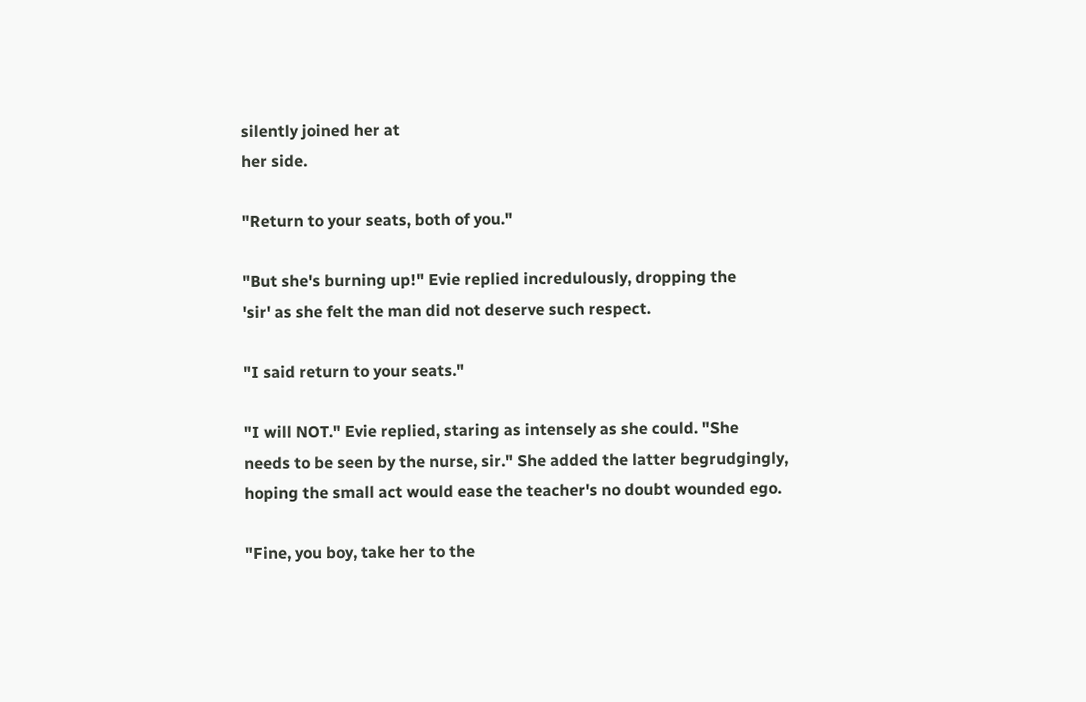silently joined her at
her side.

"Return to your seats, both of you."

"But she's burning up!" Evie replied incredulously, dropping the
'sir' as she felt the man did not deserve such respect.

"I said return to your seats."

"I will NOT." Evie replied, staring as intensely as she could. "She
needs to be seen by the nurse, sir." She added the latter begrudgingly,
hoping the small act would ease the teacher's no doubt wounded ego.

"Fine, you boy, take her to the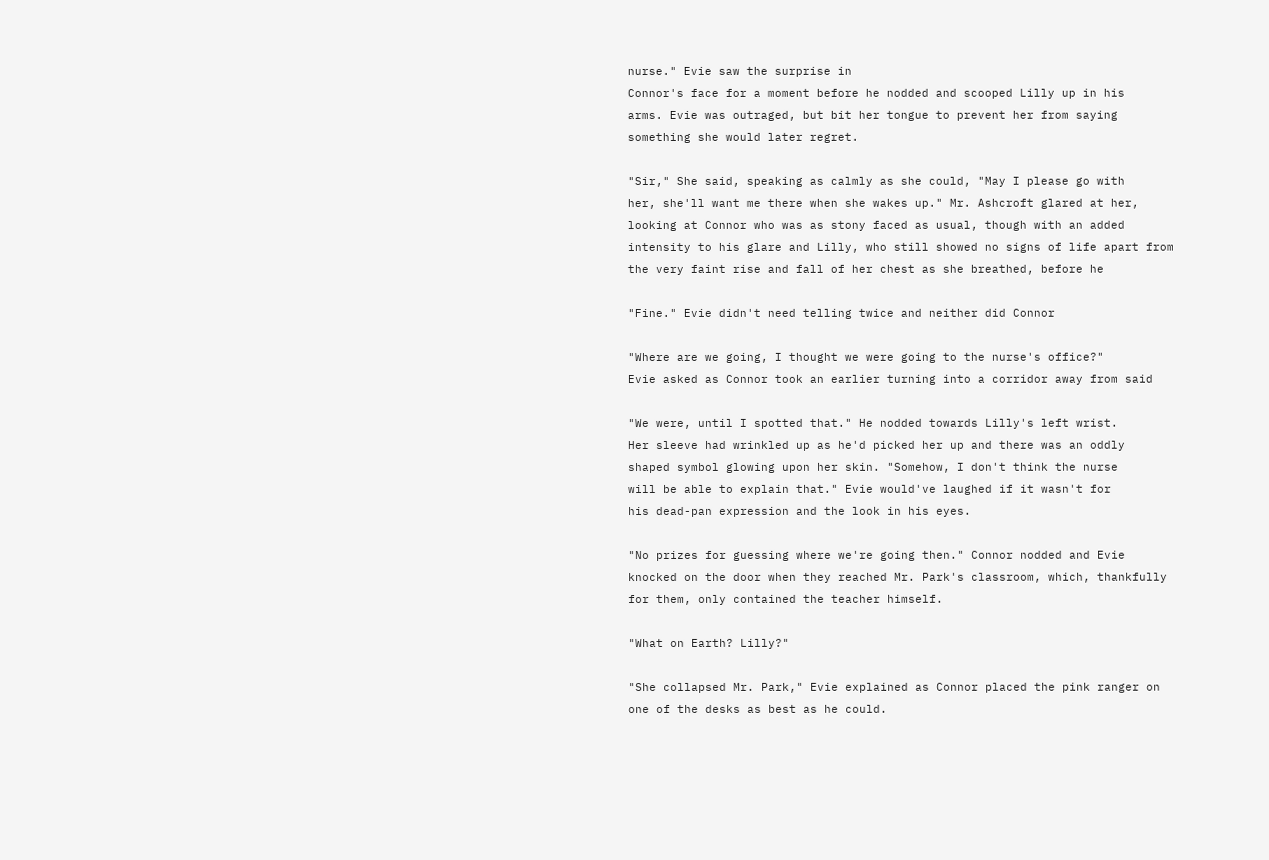nurse." Evie saw the surprise in
Connor's face for a moment before he nodded and scooped Lilly up in his
arms. Evie was outraged, but bit her tongue to prevent her from saying
something she would later regret.

"Sir," She said, speaking as calmly as she could, "May I please go with
her, she'll want me there when she wakes up." Mr. Ashcroft glared at her,
looking at Connor who was as stony faced as usual, though with an added
intensity to his glare and Lilly, who still showed no signs of life apart from
the very faint rise and fall of her chest as she breathed, before he

"Fine." Evie didn't need telling twice and neither did Connor

"Where are we going, I thought we were going to the nurse's office?"
Evie asked as Connor took an earlier turning into a corridor away from said

"We were, until I spotted that." He nodded towards Lilly's left wrist.
Her sleeve had wrinkled up as he'd picked her up and there was an oddly
shaped symbol glowing upon her skin. "Somehow, I don't think the nurse
will be able to explain that." Evie would've laughed if it wasn't for
his dead-pan expression and the look in his eyes.

"No prizes for guessing where we're going then." Connor nodded and Evie
knocked on the door when they reached Mr. Park's classroom, which, thankfully
for them, only contained the teacher himself.

"What on Earth? Lilly?"

"She collapsed Mr. Park," Evie explained as Connor placed the pink ranger on
one of the desks as best as he could.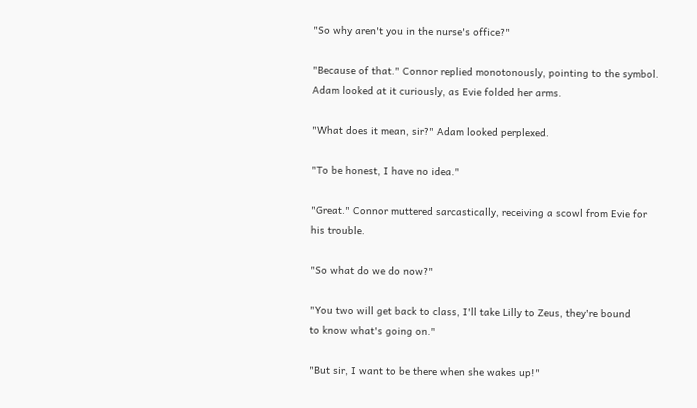"So why aren't you in the nurse's office?"

"Because of that." Connor replied monotonously, pointing to the symbol.
Adam looked at it curiously, as Evie folded her arms.

"What does it mean, sir?" Adam looked perplexed.

"To be honest, I have no idea."

"Great." Connor muttered sarcastically, receiving a scowl from Evie for
his trouble.

"So what do we do now?"

"You two will get back to class, I'll take Lilly to Zeus, they're bound
to know what's going on."

"But sir, I want to be there when she wakes up!"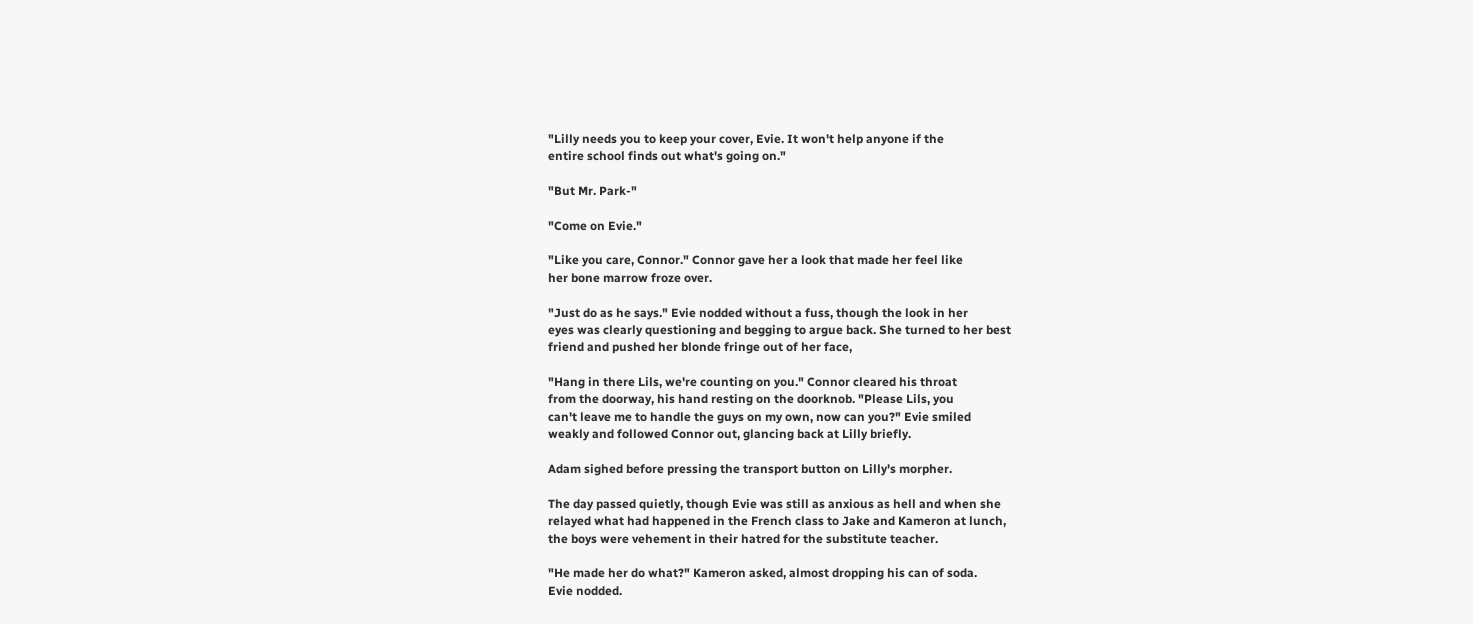"Lilly needs you to keep your cover, Evie. It won't help anyone if the
entire school finds out what's going on."

"But Mr. Park-"

"Come on Evie."

"Like you care, Connor." Connor gave her a look that made her feel like
her bone marrow froze over.

"Just do as he says." Evie nodded without a fuss, though the look in her
eyes was clearly questioning and begging to argue back. She turned to her best
friend and pushed her blonde fringe out of her face,

"Hang in there Lils, we're counting on you." Connor cleared his throat
from the doorway, his hand resting on the doorknob. "Please Lils, you
can't leave me to handle the guys on my own, now can you?" Evie smiled
weakly and followed Connor out, glancing back at Lilly briefly.

Adam sighed before pressing the transport button on Lilly's morpher.

The day passed quietly, though Evie was still as anxious as hell and when she
relayed what had happened in the French class to Jake and Kameron at lunch,
the boys were vehement in their hatred for the substitute teacher.

"He made her do what?" Kameron asked, almost dropping his can of soda.
Evie nodded.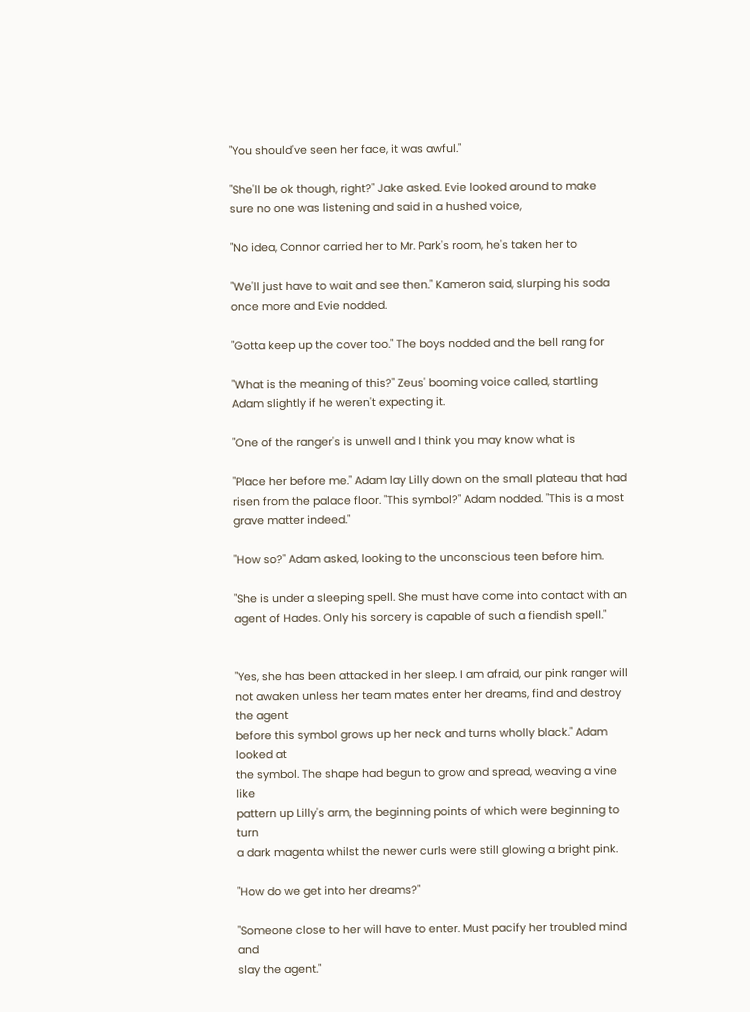"You should've seen her face, it was awful."

"She'll be ok though, right?" Jake asked. Evie looked around to make
sure no one was listening and said in a hushed voice,

"No idea, Connor carried her to Mr. Park's room, he's taken her to

"We'll just have to wait and see then." Kameron said, slurping his soda
once more and Evie nodded.

"Gotta keep up the cover too." The boys nodded and the bell rang for

"What is the meaning of this?" Zeus' booming voice called, startling
Adam slightly if he weren't expecting it.

"One of the ranger's is unwell and I think you may know what is

"Place her before me." Adam lay Lilly down on the small plateau that had
risen from the palace floor. "This symbol?" Adam nodded. "This is a most
grave matter indeed."

"How so?" Adam asked, looking to the unconscious teen before him.

"She is under a sleeping spell. She must have come into contact with an
agent of Hades. Only his sorcery is capable of such a fiendish spell."


"Yes, she has been attacked in her sleep. I am afraid, our pink ranger will
not awaken unless her team mates enter her dreams, find and destroy the agent
before this symbol grows up her neck and turns wholly black." Adam looked at
the symbol. The shape had begun to grow and spread, weaving a vine like
pattern up Lilly's arm, the beginning points of which were beginning to turn
a dark magenta whilst the newer curls were still glowing a bright pink.

"How do we get into her dreams?"

"Someone close to her will have to enter. Must pacify her troubled mind and
slay the agent."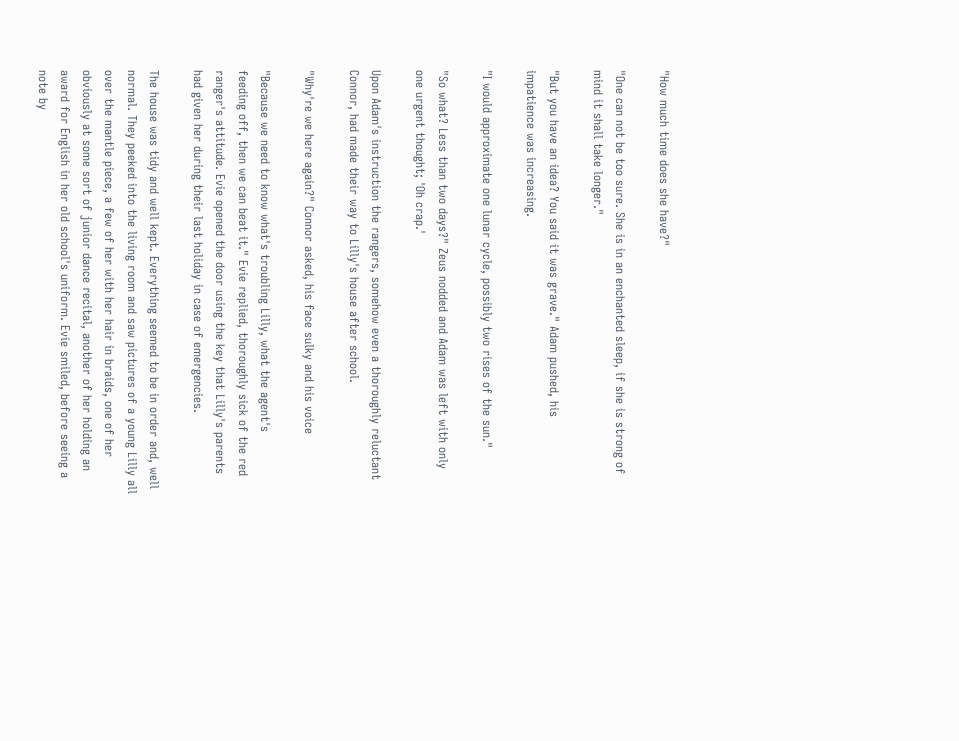"How much time does she have?"

"One can not be too sure. She is in an enchanted sleep, if she is strong of
mind it shall take longer."

"But you have an idea? You said it was grave." Adam pushed, his
impatience was increasing.

"I would approximate one lunar cycle, possibly two rises of the sun."

"So what? Less than two days?" Zeus nodded and Adam was left with only
one urgent thought; 'Oh crap.'

Upon Adam's instruction the rangers, somehow even a thoroughly reluctant
Connor, had made their way to Lilly's house after school.

"Why're we here again?" Connor asked, his face sulky and his voice

"Because we need to know what's troubling Lilly, what the agent's
feeding off, then we can beat it." Evie replied, thoroughly sick of the red
ranger's attitude. Evie opened the door using the key that Lilly's parents
had given her during their last holiday in case of emergencies.

The house was tidy and well kept. Everything seemed to be in order and, well
normal. They peeked into the living room and saw pictures of a young Lilly all
over the mantle piece, a few of her with her hair in braids, one of her
obviously at some sort of junior dance recital, another of her holding an
award for English in her old school's uniform. Evie smiled, before seeing a
note by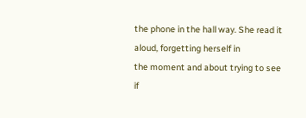the phone in the hall way. She read it aloud, forgetting herself in
the moment and about trying to see if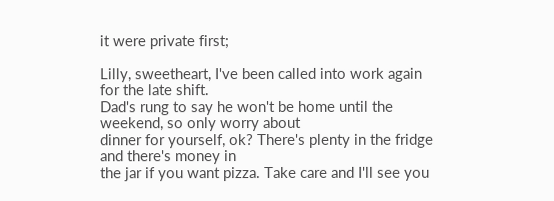it were private first;

Lilly, sweetheart, I've been called into work again for the late shift.
Dad's rung to say he won't be home until the weekend, so only worry about
dinner for yourself, ok? There's plenty in the fridge and there's money in
the jar if you want pizza. Take care and I'll see you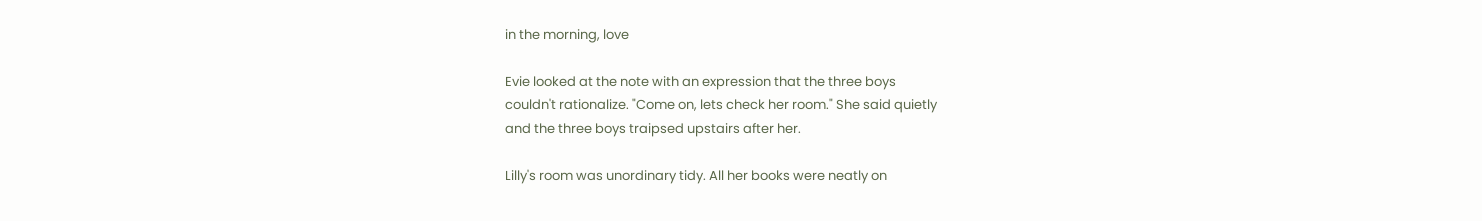in the morning, love

Evie looked at the note with an expression that the three boys
couldn't rationalize. "Come on, lets check her room." She said quietly
and the three boys traipsed upstairs after her.

Lilly's room was unordinary tidy. All her books were neatly on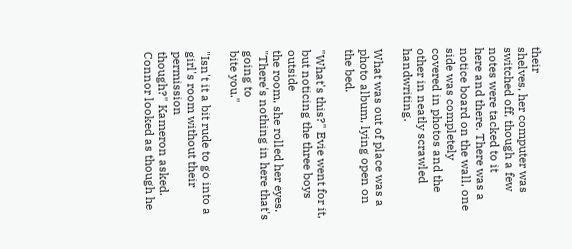their
shelves, her computer was switched off, though a few notes were tacked to it
here and there. There was a notice board on the wall, one side was completely
covered in photos and the other in neatly scrawled handwriting.

What was out of place was a photo album, lying open on the bed.

"What's this?" Evie went for it, but noticing the three boys outside
the room, she rolled her eyes. "There's nothing in here that's going to
bite you."

"Isn't it a bit rude to go into a girl's room without their permission
though?" Kameron asked. Connor looked as though he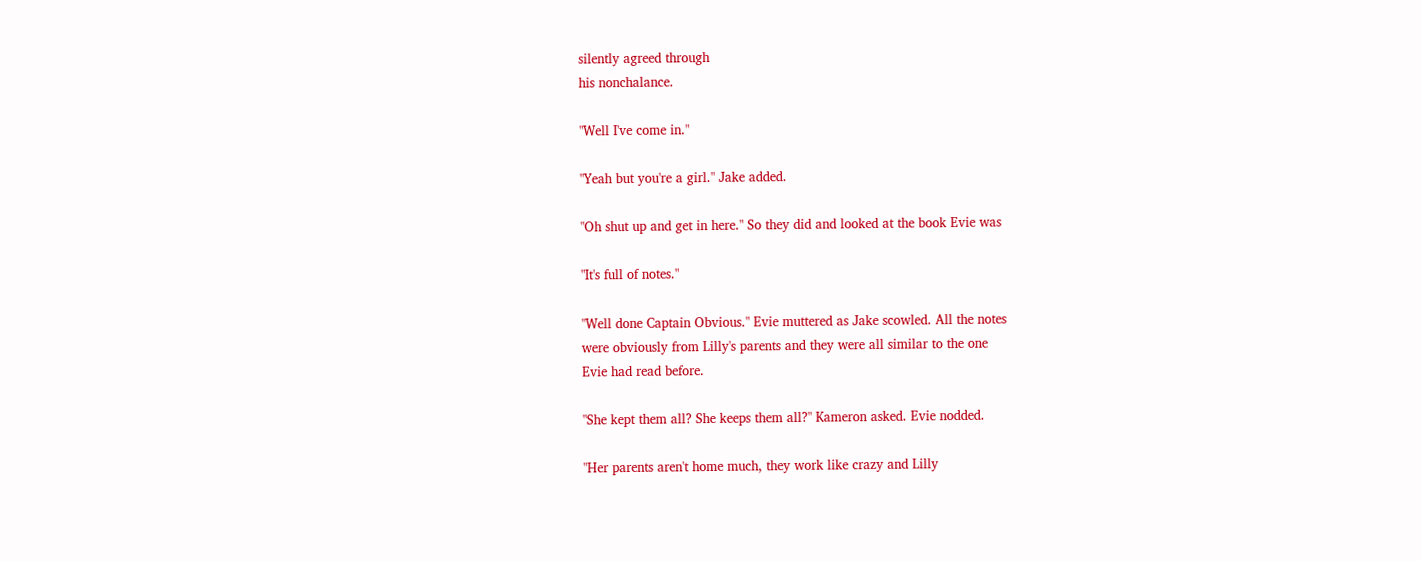silently agreed through
his nonchalance.

"Well I've come in."

"Yeah but you're a girl." Jake added.

"Oh shut up and get in here." So they did and looked at the book Evie was

"It's full of notes."

"Well done Captain Obvious." Evie muttered as Jake scowled. All the notes
were obviously from Lilly's parents and they were all similar to the one
Evie had read before.

"She kept them all? She keeps them all?" Kameron asked. Evie nodded.

"Her parents aren't home much, they work like crazy and Lilly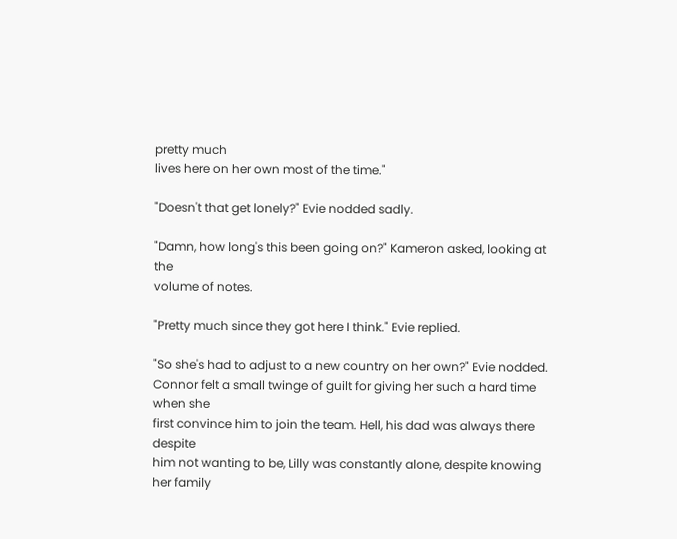pretty much
lives here on her own most of the time."

"Doesn't that get lonely?" Evie nodded sadly.

"Damn, how long's this been going on?" Kameron asked, looking at the
volume of notes.

"Pretty much since they got here I think." Evie replied.

"So she's had to adjust to a new country on her own?" Evie nodded.
Connor felt a small twinge of guilt for giving her such a hard time when she
first convince him to join the team. Hell, his dad was always there despite
him not wanting to be, Lilly was constantly alone, despite knowing her family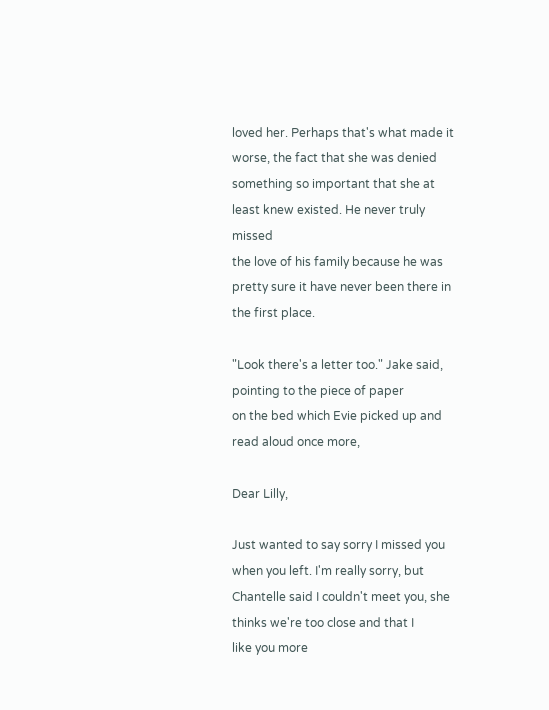loved her. Perhaps that's what made it worse, the fact that she was denied
something so important that she at least knew existed. He never truly missed
the love of his family because he was pretty sure it have never been there in
the first place.

"Look there's a letter too." Jake said, pointing to the piece of paper
on the bed which Evie picked up and read aloud once more,

Dear Lilly,

Just wanted to say sorry I missed you when you left. I'm really sorry, but
Chantelle said I couldn't meet you, she thinks we're too close and that I
like you more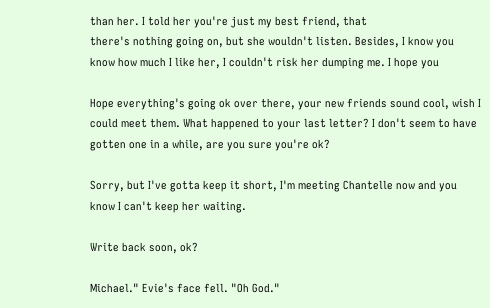than her. I told her you're just my best friend, that
there's nothing going on, but she wouldn't listen. Besides, I know you
know how much I like her, I couldn't risk her dumping me. I hope you

Hope everything's going ok over there, your new friends sound cool, wish I
could meet them. What happened to your last letter? I don't seem to have
gotten one in a while, are you sure you're ok?

Sorry, but I've gotta keep it short, I'm meeting Chantelle now and you
know I can't keep her waiting.

Write back soon, ok?

Michael." Evie's face fell. "Oh God."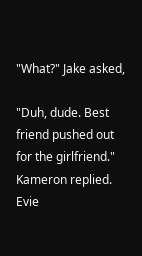"What?" Jake asked,

"Duh, dude. Best friend pushed out for the girlfriend." Kameron replied.
Evie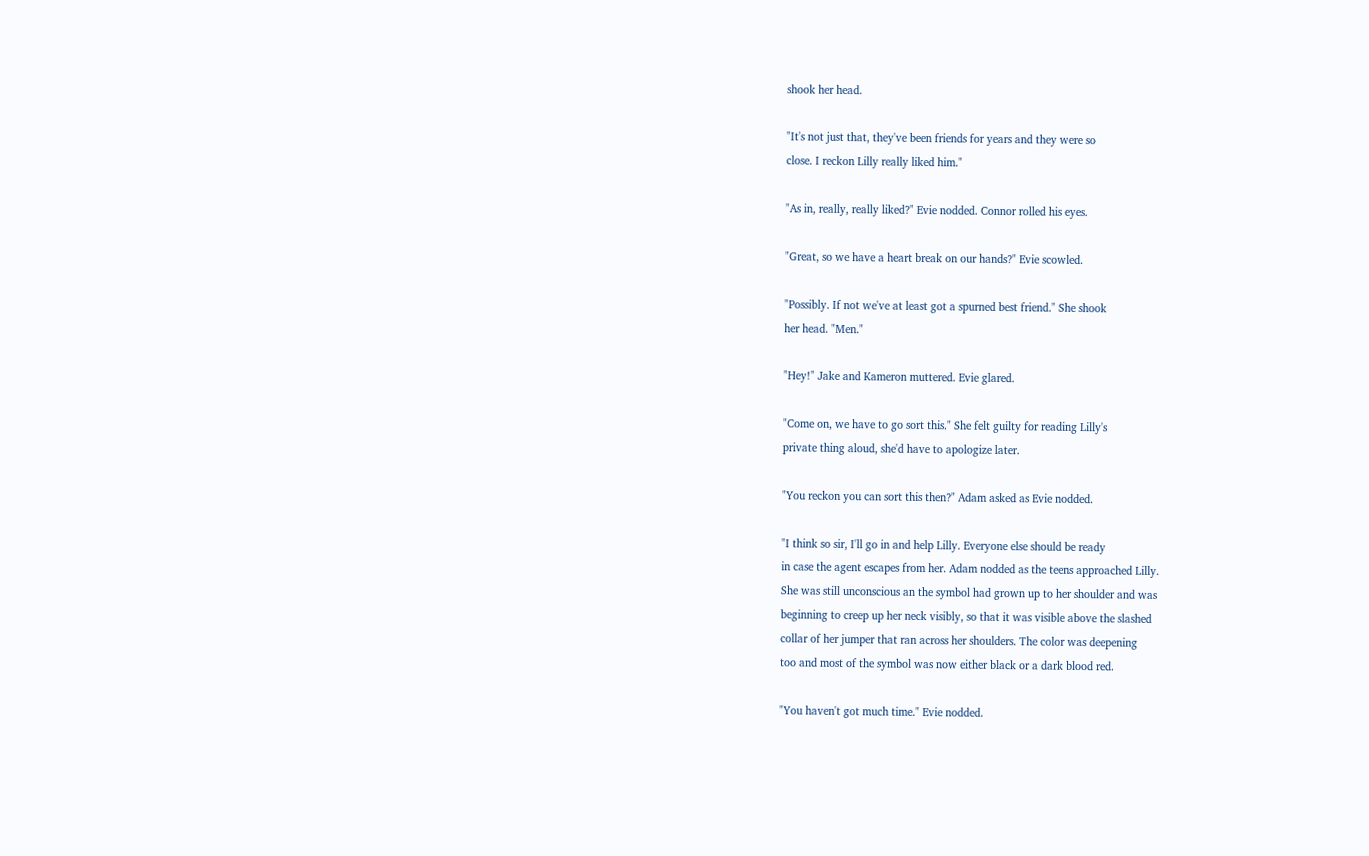shook her head.

"It's not just that, they've been friends for years and they were so
close. I reckon Lilly really liked him."

"As in, really, really liked?" Evie nodded. Connor rolled his eyes.

"Great, so we have a heart break on our hands?" Evie scowled.

"Possibly. If not we've at least got a spurned best friend." She shook
her head. "Men."

"Hey!" Jake and Kameron muttered. Evie glared.

"Come on, we have to go sort this." She felt guilty for reading Lilly's
private thing aloud, she'd have to apologize later.

"You reckon you can sort this then?" Adam asked as Evie nodded.

"I think so sir, I'll go in and help Lilly. Everyone else should be ready
in case the agent escapes from her. Adam nodded as the teens approached Lilly.
She was still unconscious an the symbol had grown up to her shoulder and was
beginning to creep up her neck visibly, so that it was visible above the slashed
collar of her jumper that ran across her shoulders. The color was deepening
too and most of the symbol was now either black or a dark blood red.

"You haven't got much time." Evie nodded.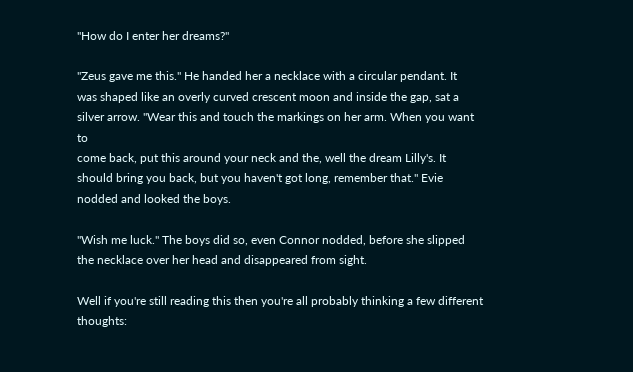"How do I enter her dreams?"

"Zeus gave me this." He handed her a necklace with a circular pendant. It
was shaped like an overly curved crescent moon and inside the gap, sat a
silver arrow. "Wear this and touch the markings on her arm. When you want to
come back, put this around your neck and the, well the dream Lilly's. It
should bring you back, but you haven't got long, remember that." Evie
nodded and looked the boys.

"Wish me luck." The boys did so, even Connor nodded, before she slipped
the necklace over her head and disappeared from sight.

Well if you're still reading this then you're all probably thinking a few different thoughts: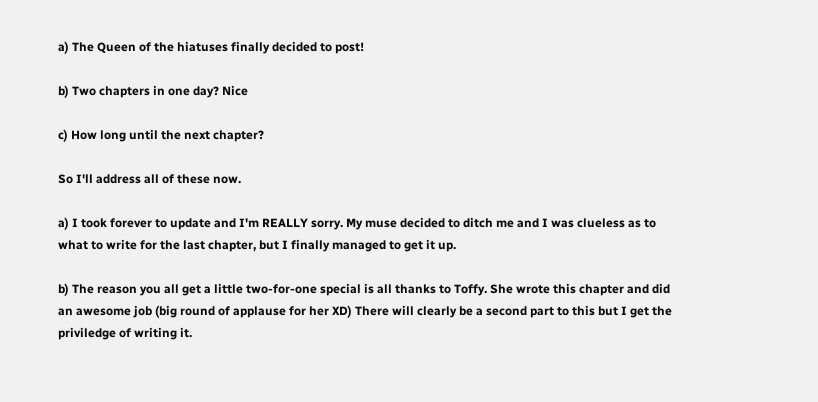a) The Queen of the hiatuses finally decided to post!

b) Two chapters in one day? Nice

c) How long until the next chapter?

So I'll address all of these now.

a) I took forever to update and I'm REALLY sorry. My muse decided to ditch me and I was clueless as to what to write for the last chapter, but I finally managed to get it up.

b) The reason you all get a little two-for-one special is all thanks to Toffy. She wrote this chapter and did an awesome job (big round of applause for her XD) There will clearly be a second part to this but I get the priviledge of writing it.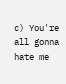c) You're all gonna hate me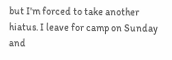but I'm forced to take another hiatus. I leave for camp on Sunday and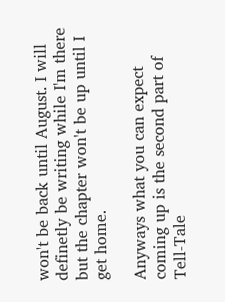won't be back until August. I will definetly be writing while I'm there but the chapter won't be up until I get home.

Anyways what you can expect coming up is the second part of Tell-Tale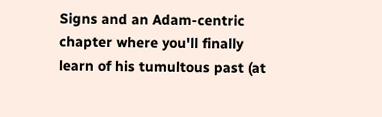Signs and an Adam-centric chapter where you'll finally learn of his tumultous past (at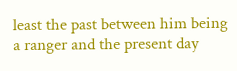least the past between him being a ranger and the present day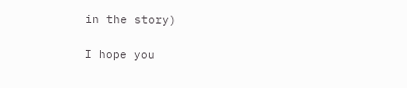in the story)

I hope you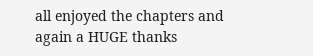all enjoyed the chapters and again a HUGE thanks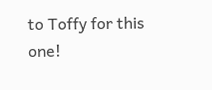to Toffy for this one!